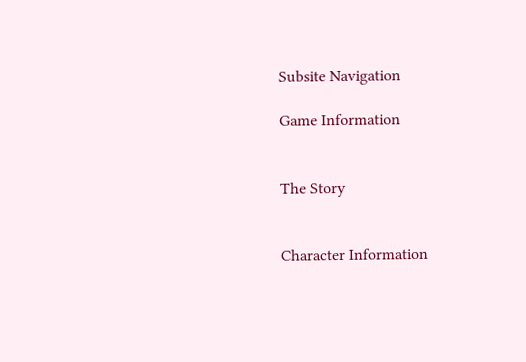Subsite Navigation

Game Information


The Story


Character Information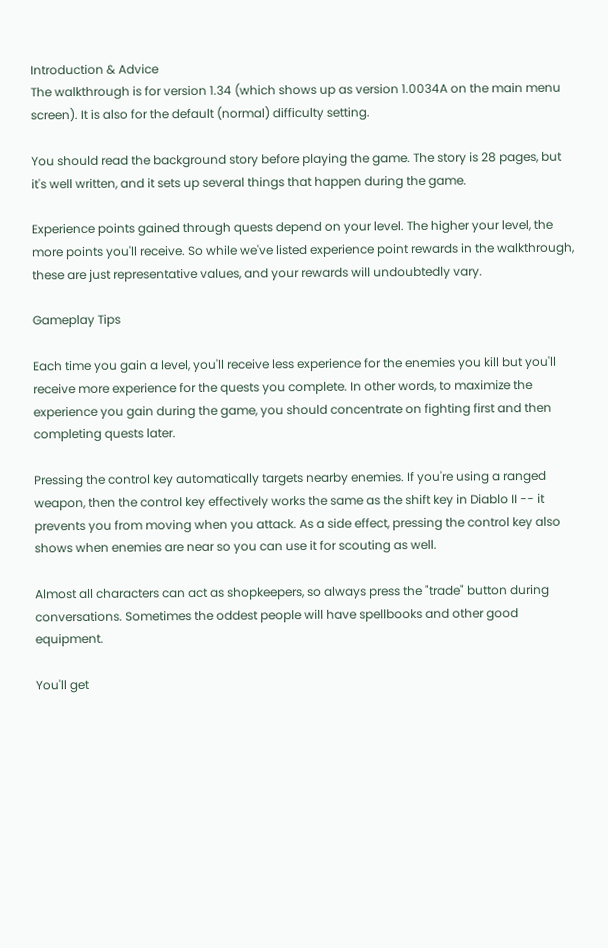Introduction & Advice
The walkthrough is for version 1.34 (which shows up as version 1.0034A on the main menu screen). It is also for the default (normal) difficulty setting.

You should read the background story before playing the game. The story is 28 pages, but it's well written, and it sets up several things that happen during the game.

Experience points gained through quests depend on your level. The higher your level, the more points you'll receive. So while we've listed experience point rewards in the walkthrough, these are just representative values, and your rewards will undoubtedly vary.

Gameplay Tips

Each time you gain a level, you'll receive less experience for the enemies you kill but you'll receive more experience for the quests you complete. In other words, to maximize the experience you gain during the game, you should concentrate on fighting first and then completing quests later.

Pressing the control key automatically targets nearby enemies. If you're using a ranged weapon, then the control key effectively works the same as the shift key in Diablo II -- it prevents you from moving when you attack. As a side effect, pressing the control key also shows when enemies are near so you can use it for scouting as well.

Almost all characters can act as shopkeepers, so always press the "trade" button during conversations. Sometimes the oddest people will have spellbooks and other good equipment.

You'll get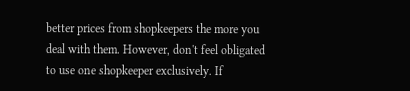better prices from shopkeepers the more you deal with them. However, don't feel obligated to use one shopkeeper exclusively. If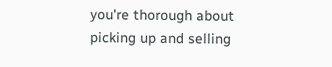you're thorough about picking up and selling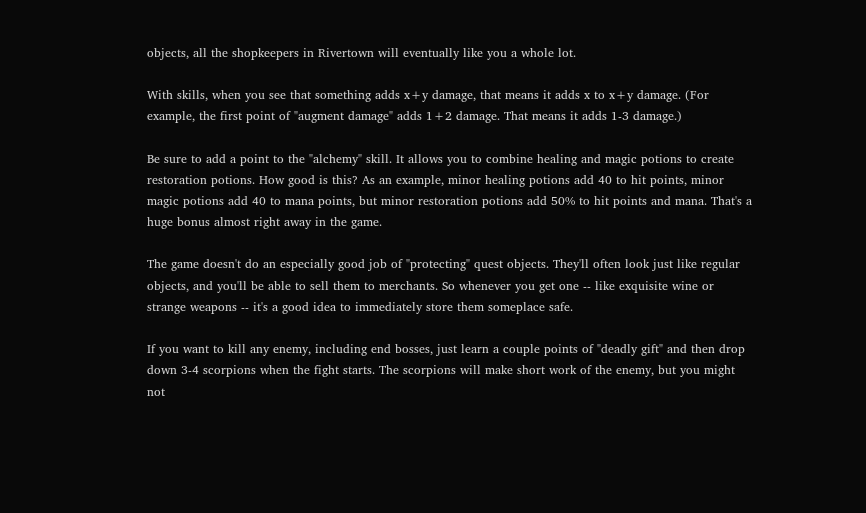objects, all the shopkeepers in Rivertown will eventually like you a whole lot.

With skills, when you see that something adds x+y damage, that means it adds x to x+y damage. (For example, the first point of "augment damage" adds 1+2 damage. That means it adds 1-3 damage.)

Be sure to add a point to the "alchemy" skill. It allows you to combine healing and magic potions to create restoration potions. How good is this? As an example, minor healing potions add 40 to hit points, minor magic potions add 40 to mana points, but minor restoration potions add 50% to hit points and mana. That's a huge bonus almost right away in the game.

The game doesn't do an especially good job of "protecting" quest objects. They'll often look just like regular objects, and you'll be able to sell them to merchants. So whenever you get one -- like exquisite wine or strange weapons -- it's a good idea to immediately store them someplace safe.

If you want to kill any enemy, including end bosses, just learn a couple points of "deadly gift" and then drop down 3-4 scorpions when the fight starts. The scorpions will make short work of the enemy, but you might not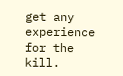get any experience for the kill.